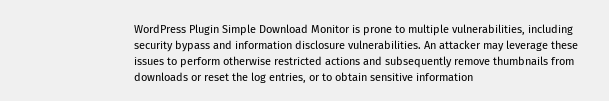WordPress Plugin Simple Download Monitor is prone to multiple vulnerabilities, including security bypass and information disclosure vulnerabilities. An attacker may leverage these issues to perform otherwise restricted actions and subsequently remove thumbnails from downloads or reset the log entries, or to obtain sensitive information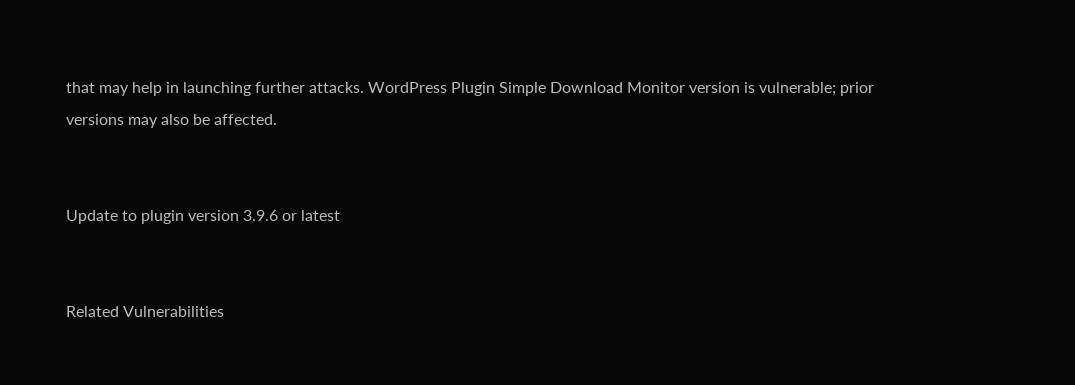that may help in launching further attacks. WordPress Plugin Simple Download Monitor version is vulnerable; prior versions may also be affected.


Update to plugin version 3.9.6 or latest


Related Vulnerabilities